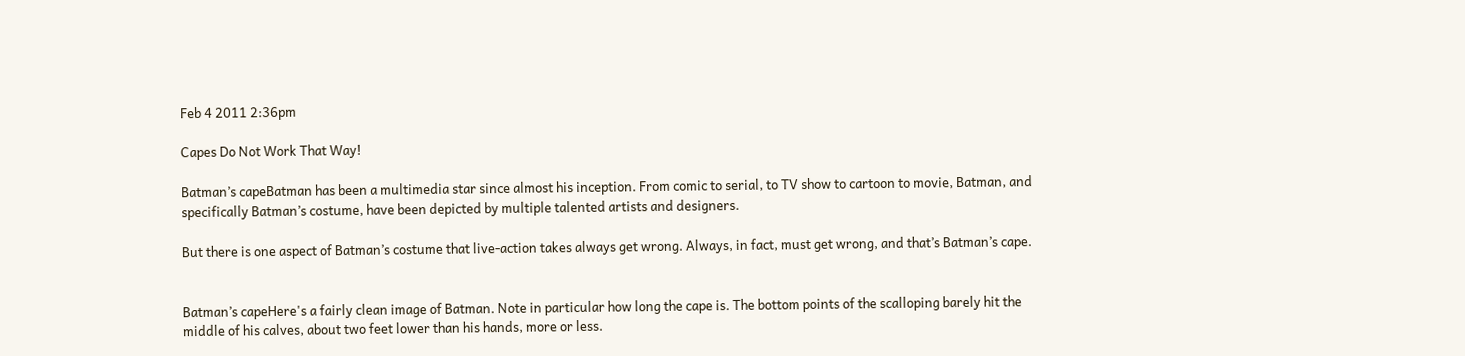Feb 4 2011 2:36pm

Capes Do Not Work That Way!

Batman’s capeBatman has been a multimedia star since almost his inception. From comic to serial, to TV show to cartoon to movie, Batman, and specifically Batman’s costume, have been depicted by multiple talented artists and designers.

But there is one aspect of Batman’s costume that live-action takes always get wrong. Always, in fact, must get wrong, and that’s Batman’s cape.


Batman’s capeHere's a fairly clean image of Batman. Note in particular how long the cape is. The bottom points of the scalloping barely hit the middle of his calves, about two feet lower than his hands, more or less.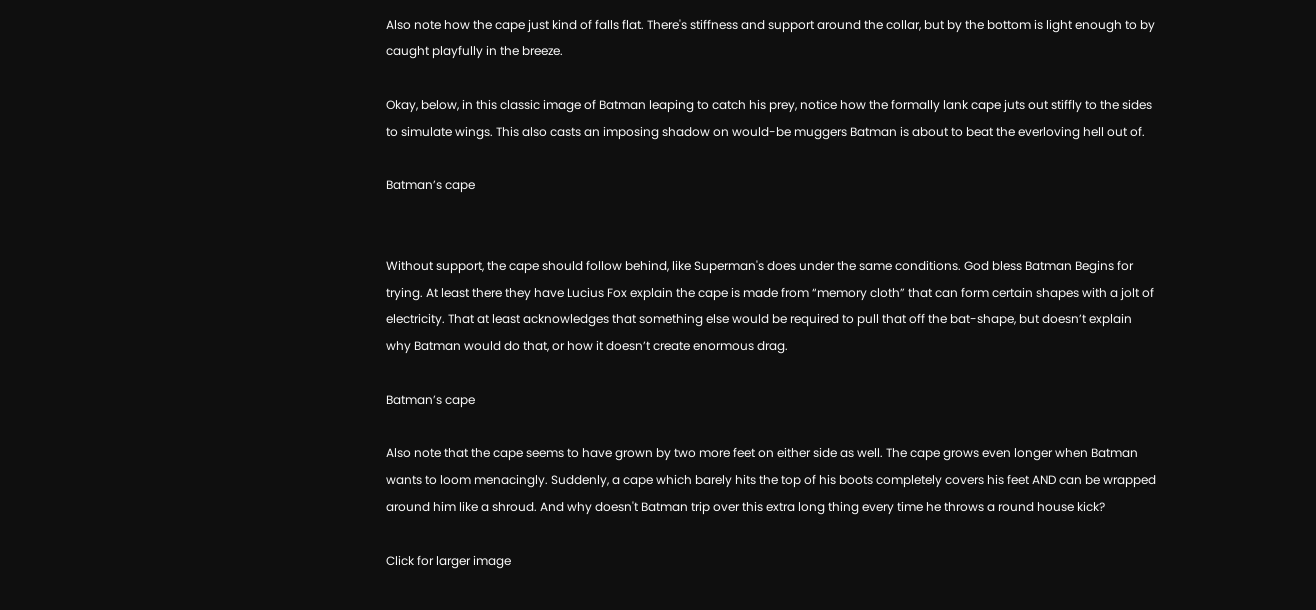Also note how the cape just kind of falls flat. There's stiffness and support around the collar, but by the bottom is light enough to by caught playfully in the breeze.

Okay, below, in this classic image of Batman leaping to catch his prey, notice how the formally lank cape juts out stiffly to the sides to simulate wings. This also casts an imposing shadow on would-be muggers Batman is about to beat the everloving hell out of.

Batman’s cape


Without support, the cape should follow behind, like Superman's does under the same conditions. God bless Batman Begins for trying. At least there they have Lucius Fox explain the cape is made from “memory cloth” that can form certain shapes with a jolt of electricity. That at least acknowledges that something else would be required to pull that off the bat-shape, but doesn’t explain why Batman would do that, or how it doesn’t create enormous drag.

Batman’s cape

Also note that the cape seems to have grown by two more feet on either side as well. The cape grows even longer when Batman wants to loom menacingly. Suddenly, a cape which barely hits the top of his boots completely covers his feet AND can be wrapped around him like a shroud. And why doesn't Batman trip over this extra long thing every time he throws a round house kick?

Click for larger image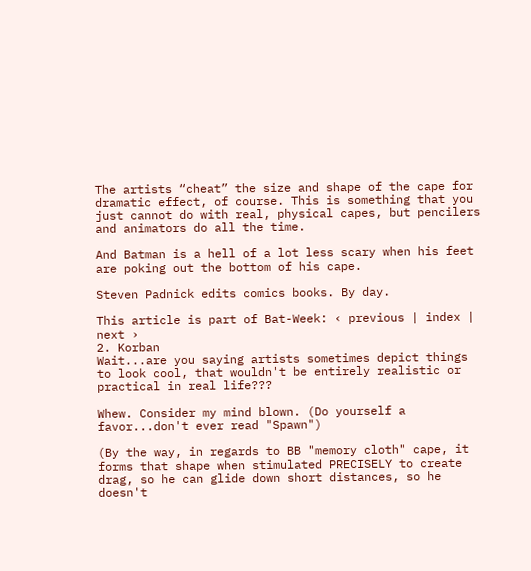The artists “cheat” the size and shape of the cape for dramatic effect, of course. This is something that you just cannot do with real, physical capes, but pencilers and animators do all the time.

And Batman is a hell of a lot less scary when his feet are poking out the bottom of his cape.

Steven Padnick edits comics books. By day.

This article is part of Bat-Week: ‹ previous | index | next ›
2. Korban
Wait...are you saying artists sometimes depict things to look cool, that wouldn't be entirely realistic or practical in real life???

Whew. Consider my mind blown. (Do yourself a favor...don't ever read "Spawn")

(By the way, in regards to BB "memory cloth" cape, it forms that shape when stimulated PRECISELY to create drag, so he can glide down short distances, so he doesn't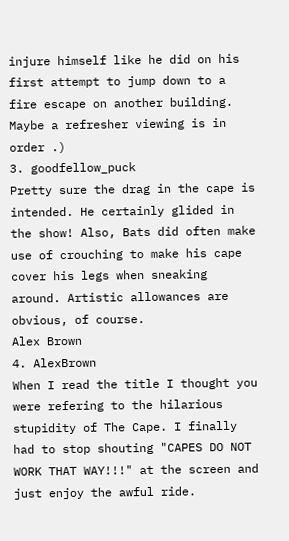injure himself like he did on his first attempt to jump down to a fire escape on another building. Maybe a refresher viewing is in order .)
3. goodfellow_puck
Pretty sure the drag in the cape is intended. He certainly glided in the show! Also, Bats did often make use of crouching to make his cape cover his legs when sneaking around. Artistic allowances are obvious, of course.
Alex Brown
4. AlexBrown
When I read the title I thought you were refering to the hilarious stupidity of The Cape. I finally had to stop shouting "CAPES DO NOT WORK THAT WAY!!!" at the screen and just enjoy the awful ride.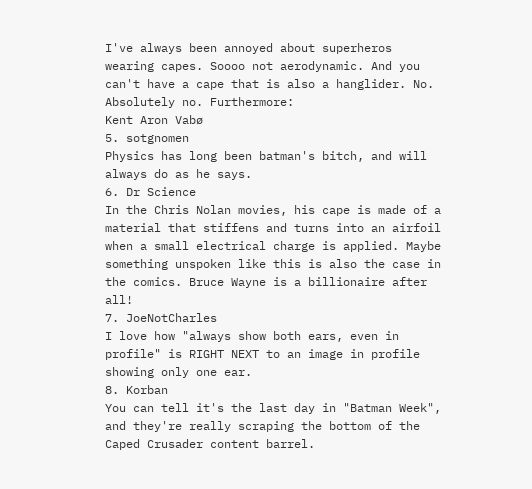I've always been annoyed about superheros wearing capes. Soooo not aerodynamic. And you can't have a cape that is also a hanglider. No. Absolutely no. Furthermore:
Kent Aron Vabø
5. sotgnomen
Physics has long been batman's bitch, and will always do as he says.
6. Dr Science
In the Chris Nolan movies, his cape is made of a material that stiffens and turns into an airfoil when a small electrical charge is applied. Maybe something unspoken like this is also the case in the comics. Bruce Wayne is a billionaire after all!
7. JoeNotCharles
I love how "always show both ears, even in profile" is RIGHT NEXT to an image in profile showing only one ear.
8. Korban
You can tell it's the last day in "Batman Week", and they're really scraping the bottom of the Caped Crusader content barrel.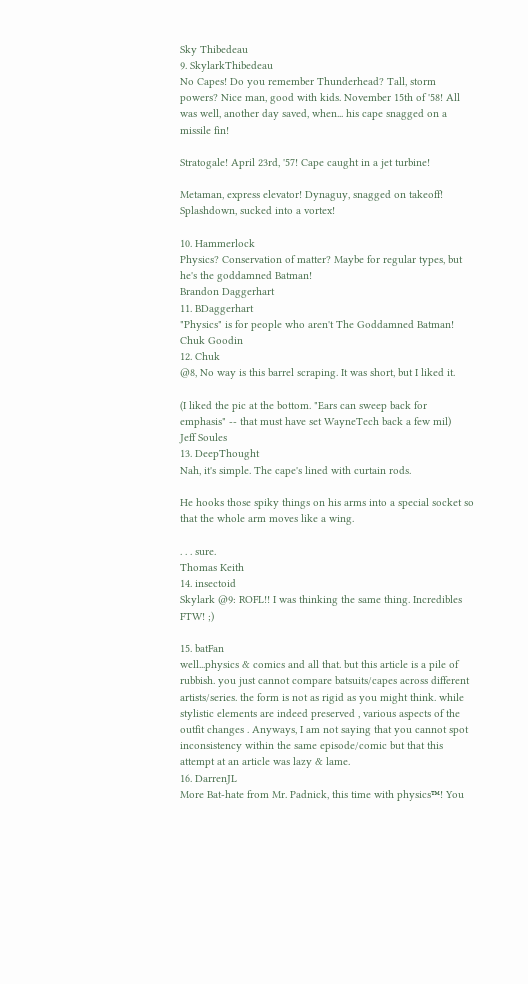Sky Thibedeau
9. SkylarkThibedeau
No Capes! Do you remember Thunderhead? Tall, storm powers? Nice man, good with kids. November 15th of '58! All was well, another day saved, when... his cape snagged on a missile fin!

Stratogale! April 23rd, '57! Cape caught in a jet turbine!

Metaman, express elevator! Dynaguy, snagged on takeoff! Splashdown, sucked into a vortex!

10. Hammerlock
Physics? Conservation of matter? Maybe for regular types, but he's the goddamned Batman!
Brandon Daggerhart
11. BDaggerhart
"Physics" is for people who aren't The Goddamned Batman!
Chuk Goodin
12. Chuk
@8, No way is this barrel scraping. It was short, but I liked it.

(I liked the pic at the bottom. "Ears can sweep back for emphasis" -- that must have set WayneTech back a few mil)
Jeff Soules
13. DeepThought
Nah, it's simple. The cape's lined with curtain rods.

He hooks those spiky things on his arms into a special socket so that the whole arm moves like a wing.

. . . sure.
Thomas Keith
14. insectoid
Skylark @9: ROFL!! I was thinking the same thing. Incredibles FTW! ;)

15. batFan
well...physics & comics and all that. but this article is a pile of rubbish. you just cannot compare batsuits/capes across different artists/series. the form is not as rigid as you might think. while stylistic elements are indeed preserved , various aspects of the outfit changes . Anyways, I am not saying that you cannot spot inconsistency within the same episode/comic but that this attempt at an article was lazy & lame.
16. DarrenJL
More Bat-hate from Mr. Padnick, this time with physics™! You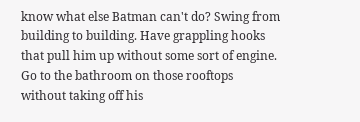know what else Batman can't do? Swing from building to building. Have grappling hooks that pull him up without some sort of engine. Go to the bathroom on those rooftops without taking off his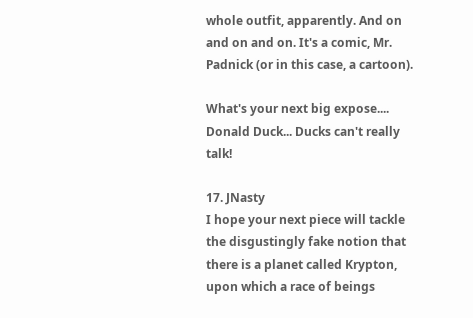whole outfit, apparently. And on and on and on. It's a comic, Mr. Padnick (or in this case, a cartoon).

What's your next big expose.... Donald Duck... Ducks can't really talk!

17. JNasty
I hope your next piece will tackle the disgustingly fake notion that there is a planet called Krypton, upon which a race of beings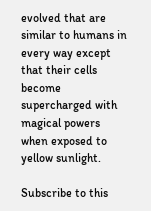evolved that are similar to humans in every way except that their cells become supercharged with magical powers when exposed to yellow sunlight.

Subscribe to this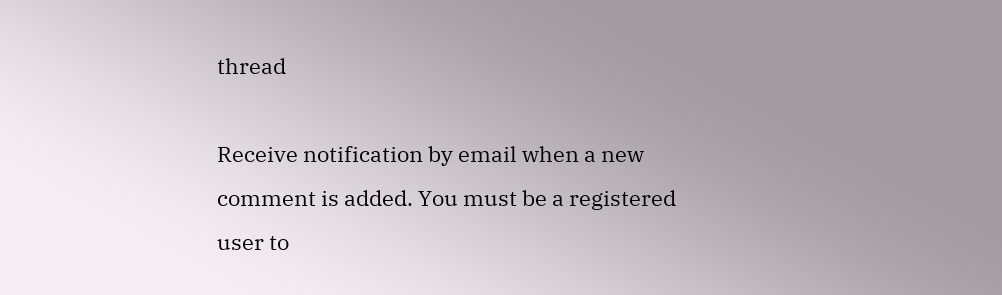thread

Receive notification by email when a new comment is added. You must be a registered user to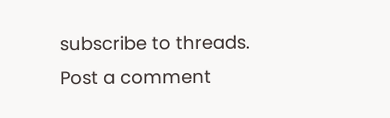subscribe to threads.
Post a comment